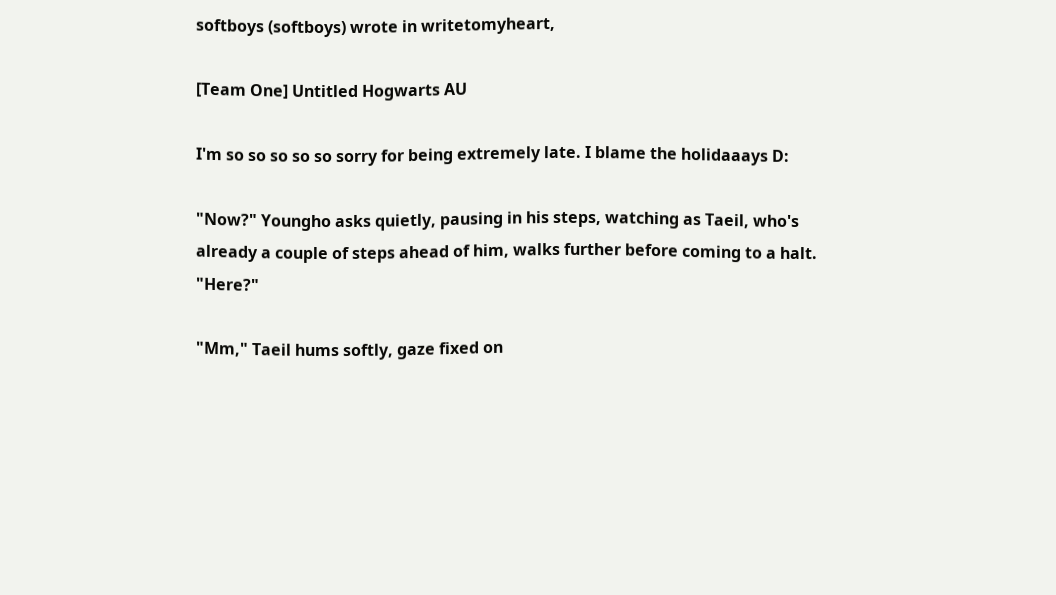softboys (softboys) wrote in writetomyheart,

[Team One] Untitled Hogwarts AU

I'm so so so so so sorry for being extremely late. I blame the holidaaays D:

"Now?" Youngho asks quietly, pausing in his steps, watching as Taeil, who's already a couple of steps ahead of him, walks further before coming to a halt. "Here?"

"Mm," Taeil hums softly, gaze fixed on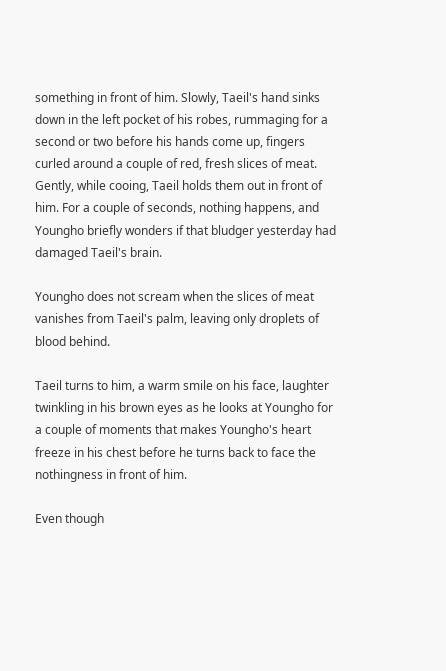something in front of him. Slowly, Taeil's hand sinks down in the left pocket of his robes, rummaging for a second or two before his hands come up, fingers curled around a couple of red, fresh slices of meat. Gently, while cooing, Taeil holds them out in front of him. For a couple of seconds, nothing happens, and Youngho briefly wonders if that bludger yesterday had damaged Taeil's brain.

Youngho does not scream when the slices of meat vanishes from Taeil's palm, leaving only droplets of blood behind.

Taeil turns to him, a warm smile on his face, laughter twinkling in his brown eyes as he looks at Youngho for a couple of moments that makes Youngho's heart freeze in his chest before he turns back to face the nothingness in front of him.

Even though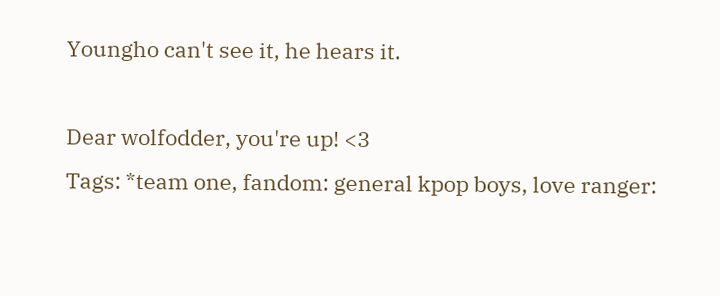Youngho can't see it, he hears it.

Dear wolfodder, you're up! <3
Tags: *team one, fandom: general kpop boys, love ranger: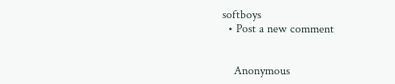softboys
  • Post a new comment


    Anonymous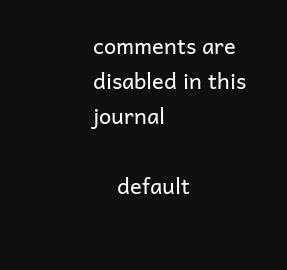comments are disabled in this journal

    default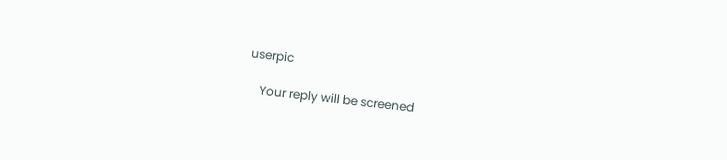userpic

    Your reply will be screened